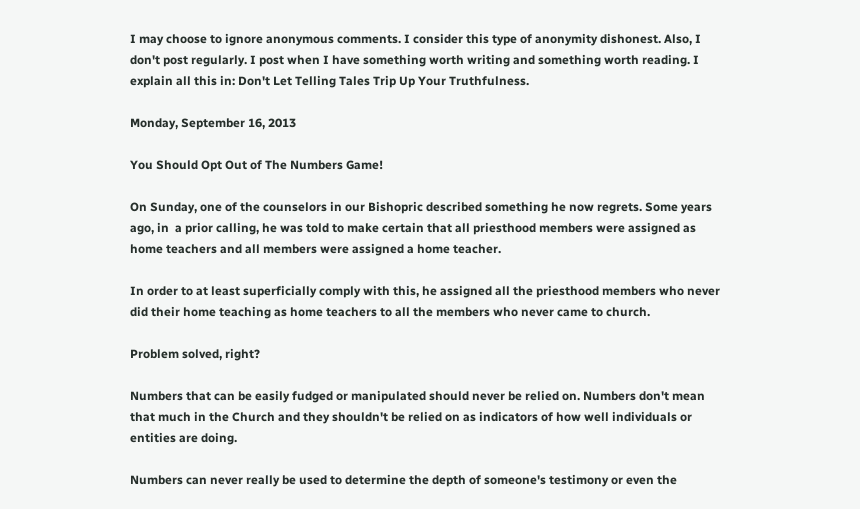I may choose to ignore anonymous comments. I consider this type of anonymity dishonest. Also, I don't post regularly. I post when I have something worth writing and something worth reading. I explain all this in: Don't Let Telling Tales Trip Up Your Truthfulness.

Monday, September 16, 2013

You Should Opt Out of The Numbers Game!

On Sunday, one of the counselors in our Bishopric described something he now regrets. Some years ago, in  a prior calling, he was told to make certain that all priesthood members were assigned as home teachers and all members were assigned a home teacher.

In order to at least superficially comply with this, he assigned all the priesthood members who never did their home teaching as home teachers to all the members who never came to church.

Problem solved, right?

Numbers that can be easily fudged or manipulated should never be relied on. Numbers don't mean that much in the Church and they shouldn't be relied on as indicators of how well individuals or entities are doing.

Numbers can never really be used to determine the depth of someone's testimony or even the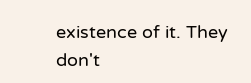existence of it. They don't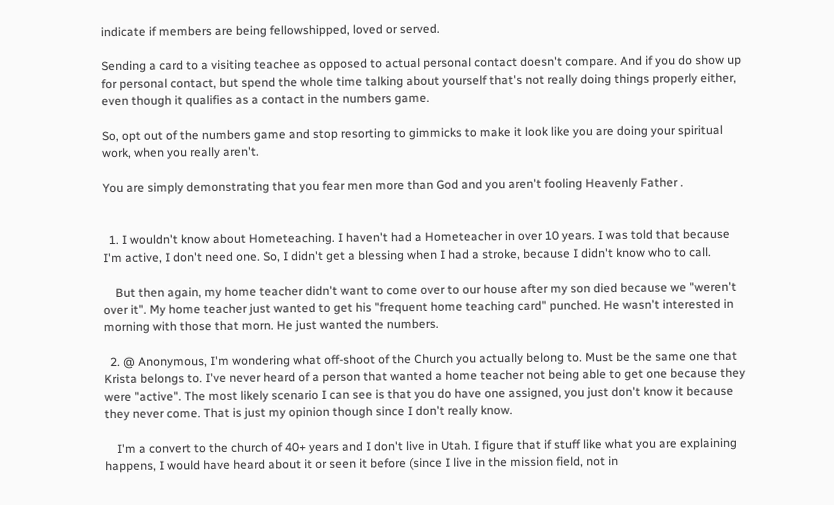indicate if members are being fellowshipped, loved or served.

Sending a card to a visiting teachee as opposed to actual personal contact doesn't compare. And if you do show up for personal contact, but spend the whole time talking about yourself that's not really doing things properly either, even though it qualifies as a contact in the numbers game.

So, opt out of the numbers game and stop resorting to gimmicks to make it look like you are doing your spiritual work, when you really aren't.

You are simply demonstrating that you fear men more than God and you aren't fooling Heavenly Father .


  1. I wouldn't know about Hometeaching. I haven't had a Hometeacher in over 10 years. I was told that because I'm active, I don't need one. So, I didn't get a blessing when I had a stroke, because I didn't know who to call.

    But then again, my home teacher didn't want to come over to our house after my son died because we "weren't over it". My home teacher just wanted to get his "frequent home teaching card" punched. He wasn't interested in morning with those that morn. He just wanted the numbers.

  2. @ Anonymous, I'm wondering what off-shoot of the Church you actually belong to. Must be the same one that Krista belongs to. I've never heard of a person that wanted a home teacher not being able to get one because they were "active". The most likely scenario I can see is that you do have one assigned, you just don't know it because they never come. That is just my opinion though since I don't really know.

    I'm a convert to the church of 40+ years and I don't live in Utah. I figure that if stuff like what you are explaining happens, I would have heard about it or seen it before (since I live in the mission field, not in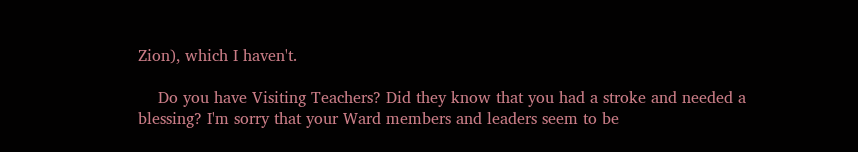Zion), which I haven't.

    Do you have Visiting Teachers? Did they know that you had a stroke and needed a blessing? I'm sorry that your Ward members and leaders seem to be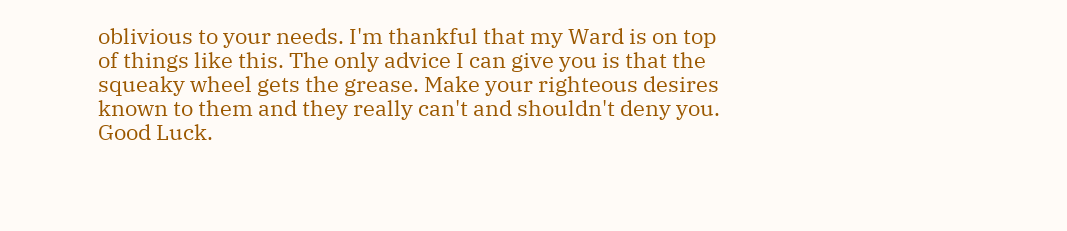oblivious to your needs. I'm thankful that my Ward is on top of things like this. The only advice I can give you is that the squeaky wheel gets the grease. Make your righteous desires known to them and they really can't and shouldn't deny you. Good Luck.